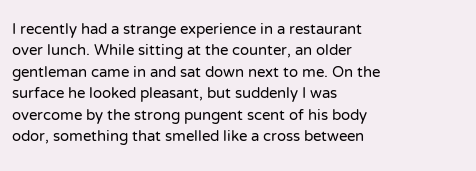I recently had a strange experience in a restaurant over lunch. While sitting at the counter, an older gentleman came in and sat down next to me. On the surface he looked pleasant, but suddenly I was overcome by the strong pungent scent of his body odor, something that smelled like a cross between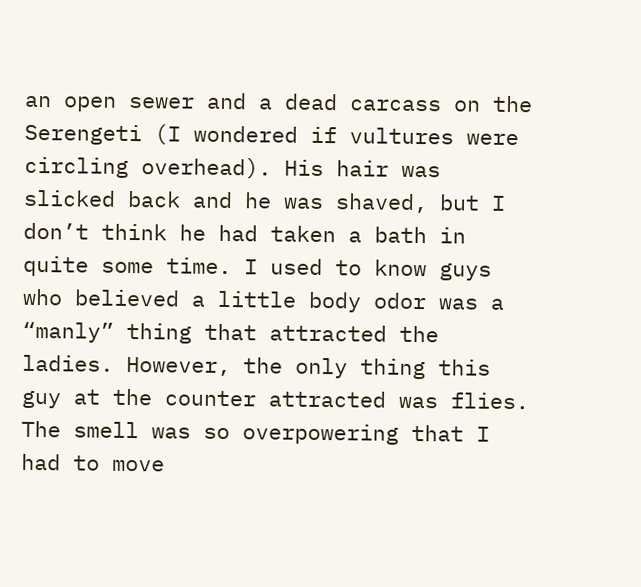an open sewer and a dead carcass on the Serengeti (I wondered if vultures were circling overhead). His hair was slicked back and he was shaved, but I don’t think he had taken a bath in quite some time. I used to know guys who believed a little body odor was a “manly” thing that attracted the ladies. However, the only thing this guy at the counter attracted was flies. The smell was so overpowering that I had to move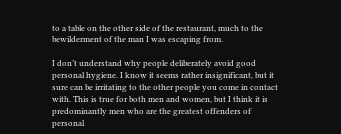to a table on the other side of the restaurant, much to the bewilderment of the man I was escaping from.

I don’t understand why people deliberately avoid good personal hygiene. I know it seems rather insignificant, but it sure can be irritating to the other people you come in contact with. This is true for both men and women, but I think it is predominantly men who are the greatest offenders of personal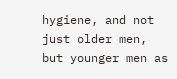hygiene, and not just older men, but younger men as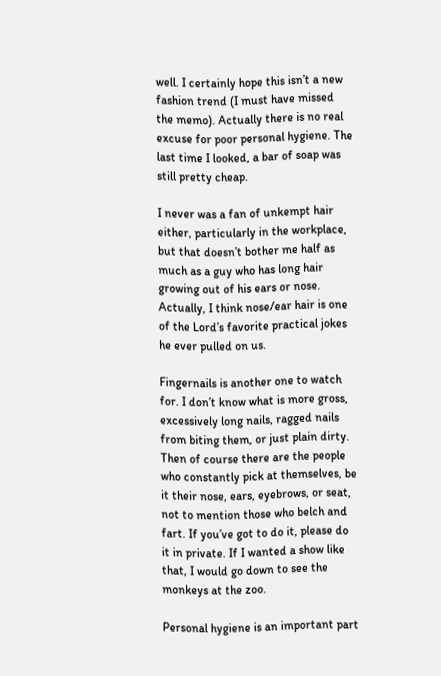well. I certainly hope this isn’t a new fashion trend (I must have missed the memo). Actually there is no real excuse for poor personal hygiene. The last time I looked, a bar of soap was still pretty cheap.

I never was a fan of unkempt hair either, particularly in the workplace, but that doesn’t bother me half as much as a guy who has long hair growing out of his ears or nose. Actually, I think nose/ear hair is one of the Lord’s favorite practical jokes he ever pulled on us.

Fingernails is another one to watch for. I don’t know what is more gross, excessively long nails, ragged nails from biting them, or just plain dirty. Then of course there are the people who constantly pick at themselves, be it their nose, ears, eyebrows, or seat, not to mention those who belch and fart. If you’ve got to do it, please do it in private. If I wanted a show like that, I would go down to see the monkeys at the zoo.

Personal hygiene is an important part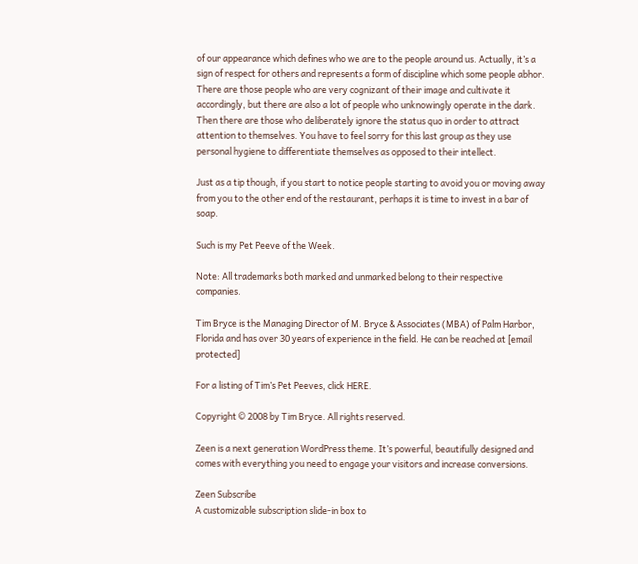of our appearance which defines who we are to the people around us. Actually, it’s a sign of respect for others and represents a form of discipline which some people abhor. There are those people who are very cognizant of their image and cultivate it accordingly, but there are also a lot of people who unknowingly operate in the dark. Then there are those who deliberately ignore the status quo in order to attract attention to themselves. You have to feel sorry for this last group as they use personal hygiene to differentiate themselves as opposed to their intellect.

Just as a tip though, if you start to notice people starting to avoid you or moving away from you to the other end of the restaurant, perhaps it is time to invest in a bar of soap.

Such is my Pet Peeve of the Week.

Note: All trademarks both marked and unmarked belong to their respective companies.

Tim Bryce is the Managing Director of M. Bryce & Associates (MBA) of Palm Harbor, Florida and has over 30 years of experience in the field. He can be reached at [email protected]

For a listing of Tim’s Pet Peeves, click HERE.

Copyright © 2008 by Tim Bryce. All rights reserved.

Zeen is a next generation WordPress theme. It’s powerful, beautifully designed and comes with everything you need to engage your visitors and increase conversions.

Zeen Subscribe
A customizable subscription slide-in box to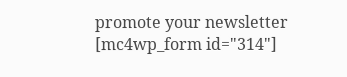promote your newsletter
[mc4wp_form id="314"]